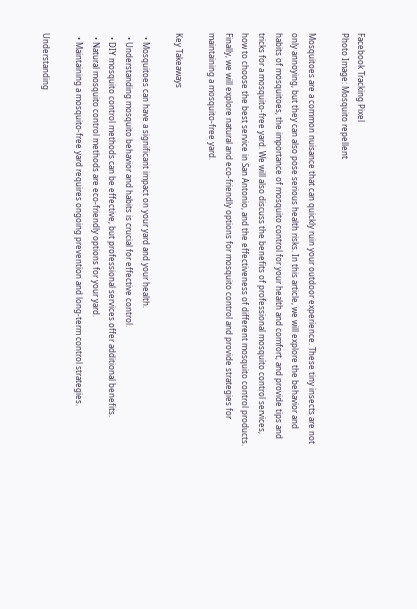Facebook Tracking Pixel
Photo Image: Mosquito repellent

Mosquitoes are a common nuisance that can quickly ruin your outdoor experience. These tiny insects are not only annoying, but they can also pose serious health risks. In this article, we will explore the behavior and habits of mosquitoes, the importance of mosquito control for your health and comfort, and provide tips and tricks for a mosquito-free yard. We will also discuss the benefits of professional mosquito control services, how to choose the best service in San Antonio, and the effectiveness of different mosquito control products. Finally, we will explore natural and eco-friendly options for mosquito control and provide strategies for maintaining a mosquito-free yard.

Key Takeaways

  • Mosquitoes can have a significant impact on your yard and your health.
  • Understanding mosquito behavior and habits is crucial for effective control.
  • DIY mosquito control methods can be effective, but professional services offer additional benefits.
  • Natural mosquito control methods are eco-friendly options for your yard.
  • Maintaining a mosquito-free yard requires ongoing prevention and long-term control strategies.

Understanding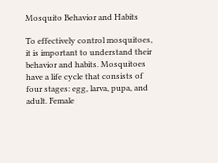Mosquito Behavior and Habits

To effectively control mosquitoes, it is important to understand their behavior and habits. Mosquitoes have a life cycle that consists of four stages: egg, larva, pupa, and adult. Female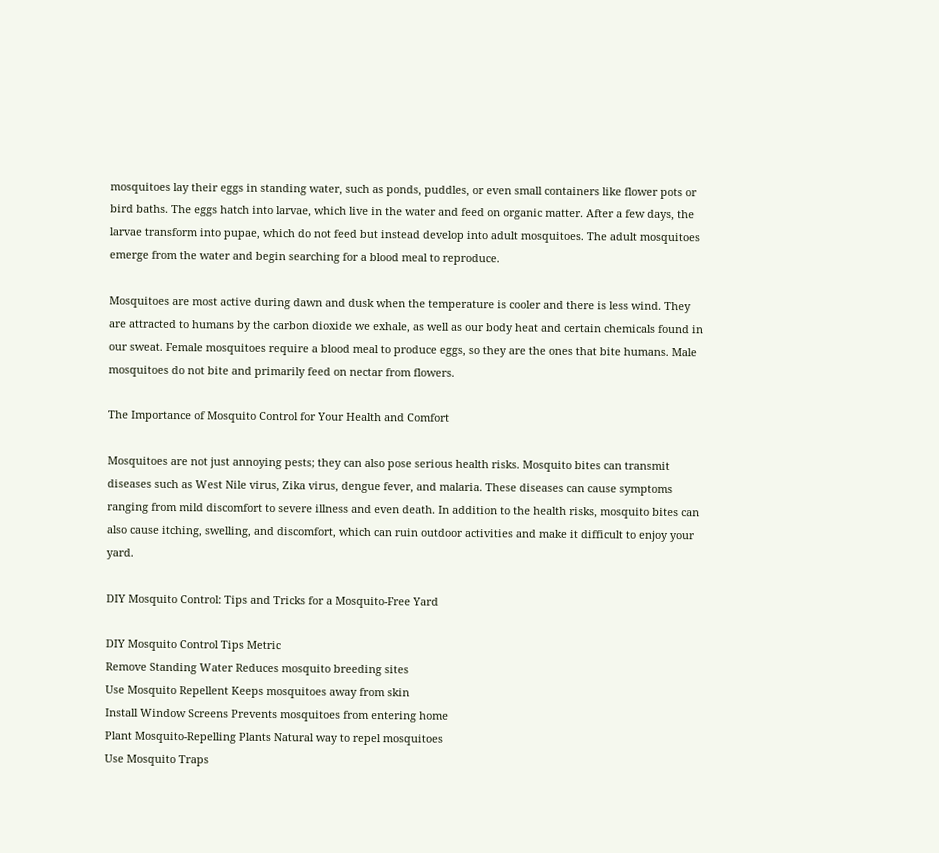mosquitoes lay their eggs in standing water, such as ponds, puddles, or even small containers like flower pots or bird baths. The eggs hatch into larvae, which live in the water and feed on organic matter. After a few days, the larvae transform into pupae, which do not feed but instead develop into adult mosquitoes. The adult mosquitoes emerge from the water and begin searching for a blood meal to reproduce.

Mosquitoes are most active during dawn and dusk when the temperature is cooler and there is less wind. They are attracted to humans by the carbon dioxide we exhale, as well as our body heat and certain chemicals found in our sweat. Female mosquitoes require a blood meal to produce eggs, so they are the ones that bite humans. Male mosquitoes do not bite and primarily feed on nectar from flowers.

The Importance of Mosquito Control for Your Health and Comfort

Mosquitoes are not just annoying pests; they can also pose serious health risks. Mosquito bites can transmit diseases such as West Nile virus, Zika virus, dengue fever, and malaria. These diseases can cause symptoms ranging from mild discomfort to severe illness and even death. In addition to the health risks, mosquito bites can also cause itching, swelling, and discomfort, which can ruin outdoor activities and make it difficult to enjoy your yard.

DIY Mosquito Control: Tips and Tricks for a Mosquito-Free Yard

DIY Mosquito Control Tips Metric
Remove Standing Water Reduces mosquito breeding sites
Use Mosquito Repellent Keeps mosquitoes away from skin
Install Window Screens Prevents mosquitoes from entering home
Plant Mosquito-Repelling Plants Natural way to repel mosquitoes
Use Mosquito Traps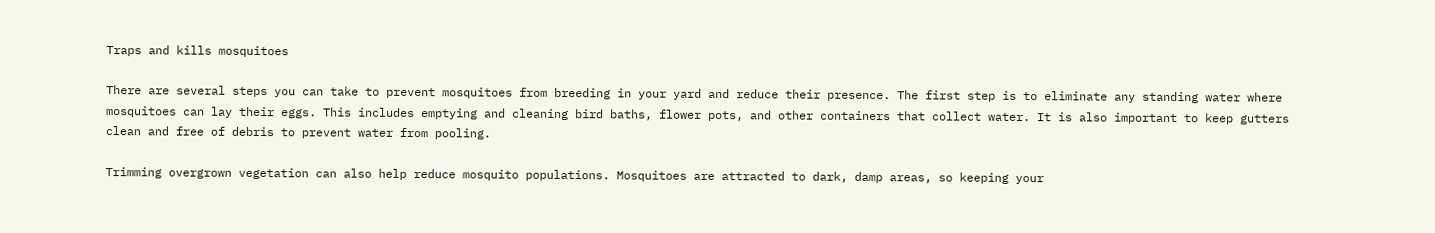Traps and kills mosquitoes

There are several steps you can take to prevent mosquitoes from breeding in your yard and reduce their presence. The first step is to eliminate any standing water where mosquitoes can lay their eggs. This includes emptying and cleaning bird baths, flower pots, and other containers that collect water. It is also important to keep gutters clean and free of debris to prevent water from pooling.

Trimming overgrown vegetation can also help reduce mosquito populations. Mosquitoes are attracted to dark, damp areas, so keeping your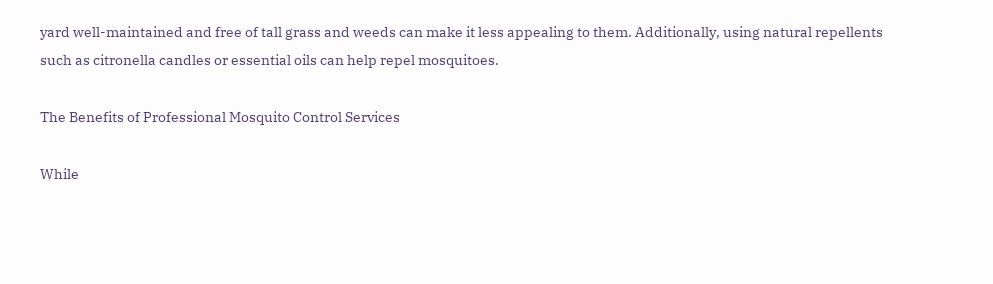yard well-maintained and free of tall grass and weeds can make it less appealing to them. Additionally, using natural repellents such as citronella candles or essential oils can help repel mosquitoes.

The Benefits of Professional Mosquito Control Services

While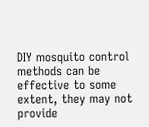DIY mosquito control methods can be effective to some extent, they may not provide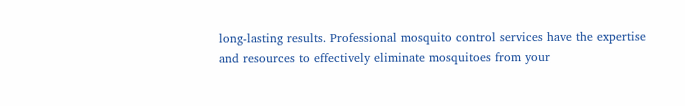long-lasting results. Professional mosquito control services have the expertise and resources to effectively eliminate mosquitoes from your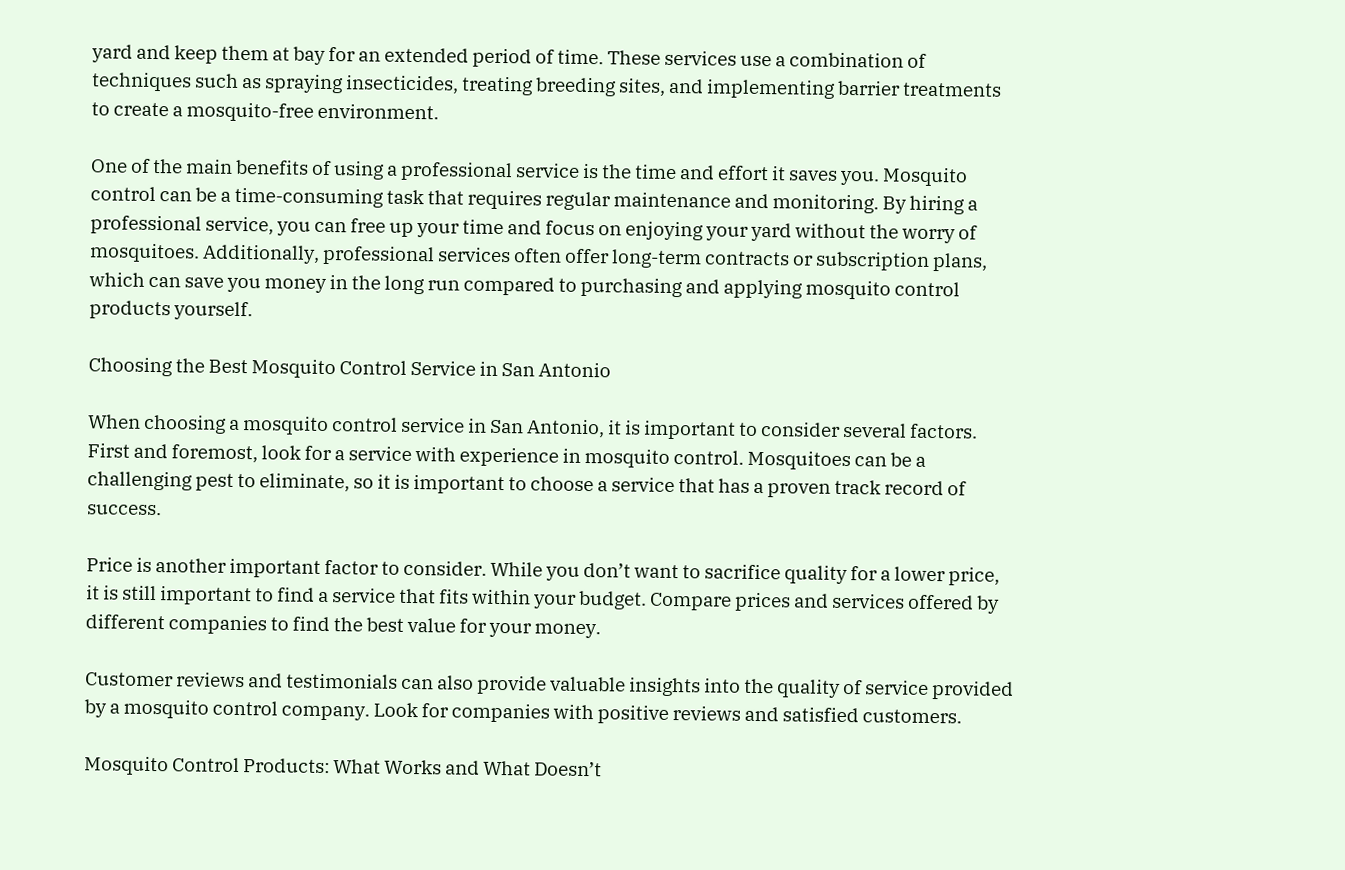yard and keep them at bay for an extended period of time. These services use a combination of techniques such as spraying insecticides, treating breeding sites, and implementing barrier treatments to create a mosquito-free environment.

One of the main benefits of using a professional service is the time and effort it saves you. Mosquito control can be a time-consuming task that requires regular maintenance and monitoring. By hiring a professional service, you can free up your time and focus on enjoying your yard without the worry of mosquitoes. Additionally, professional services often offer long-term contracts or subscription plans, which can save you money in the long run compared to purchasing and applying mosquito control products yourself.

Choosing the Best Mosquito Control Service in San Antonio

When choosing a mosquito control service in San Antonio, it is important to consider several factors. First and foremost, look for a service with experience in mosquito control. Mosquitoes can be a challenging pest to eliminate, so it is important to choose a service that has a proven track record of success.

Price is another important factor to consider. While you don’t want to sacrifice quality for a lower price, it is still important to find a service that fits within your budget. Compare prices and services offered by different companies to find the best value for your money.

Customer reviews and testimonials can also provide valuable insights into the quality of service provided by a mosquito control company. Look for companies with positive reviews and satisfied customers.

Mosquito Control Products: What Works and What Doesn’t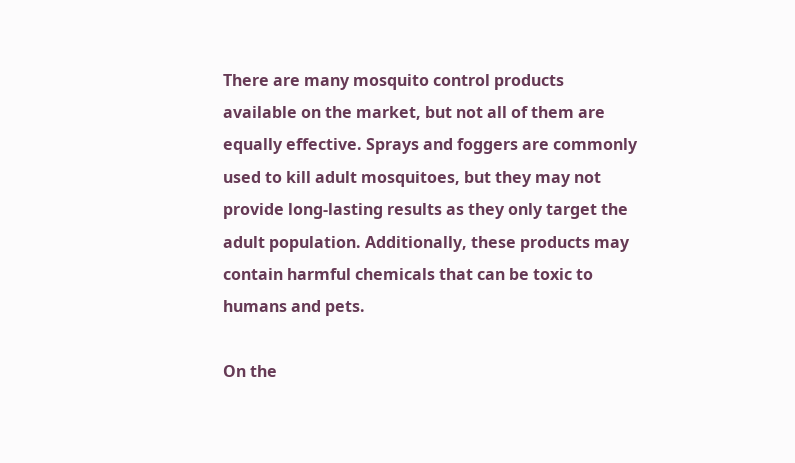There are many mosquito control products available on the market, but not all of them are equally effective. Sprays and foggers are commonly used to kill adult mosquitoes, but they may not provide long-lasting results as they only target the adult population. Additionally, these products may contain harmful chemicals that can be toxic to humans and pets.

On the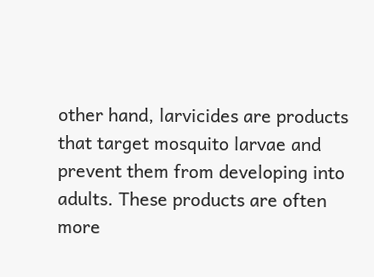other hand, larvicides are products that target mosquito larvae and prevent them from developing into adults. These products are often more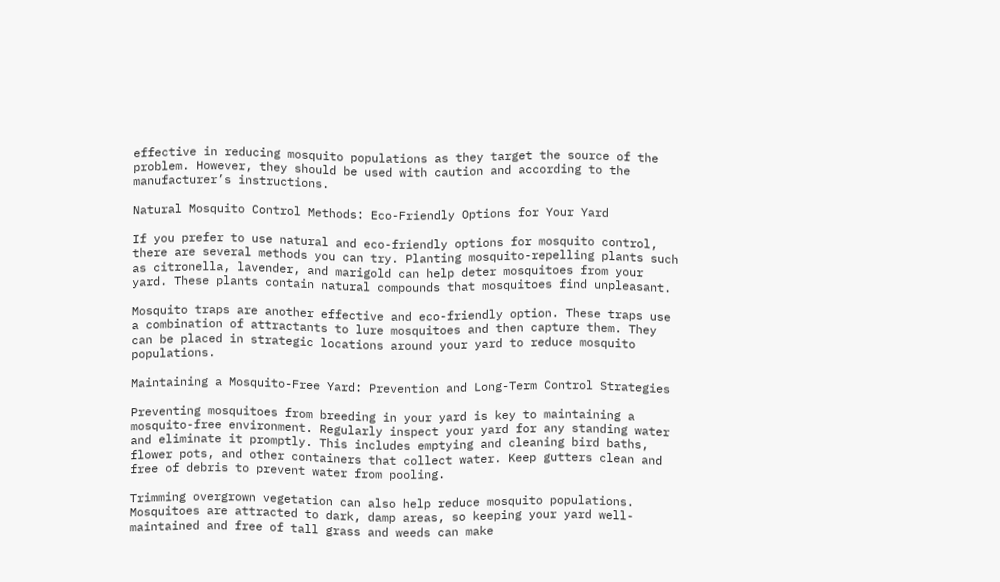effective in reducing mosquito populations as they target the source of the problem. However, they should be used with caution and according to the manufacturer’s instructions.

Natural Mosquito Control Methods: Eco-Friendly Options for Your Yard

If you prefer to use natural and eco-friendly options for mosquito control, there are several methods you can try. Planting mosquito-repelling plants such as citronella, lavender, and marigold can help deter mosquitoes from your yard. These plants contain natural compounds that mosquitoes find unpleasant.

Mosquito traps are another effective and eco-friendly option. These traps use a combination of attractants to lure mosquitoes and then capture them. They can be placed in strategic locations around your yard to reduce mosquito populations.

Maintaining a Mosquito-Free Yard: Prevention and Long-Term Control Strategies

Preventing mosquitoes from breeding in your yard is key to maintaining a mosquito-free environment. Regularly inspect your yard for any standing water and eliminate it promptly. This includes emptying and cleaning bird baths, flower pots, and other containers that collect water. Keep gutters clean and free of debris to prevent water from pooling.

Trimming overgrown vegetation can also help reduce mosquito populations. Mosquitoes are attracted to dark, damp areas, so keeping your yard well-maintained and free of tall grass and weeds can make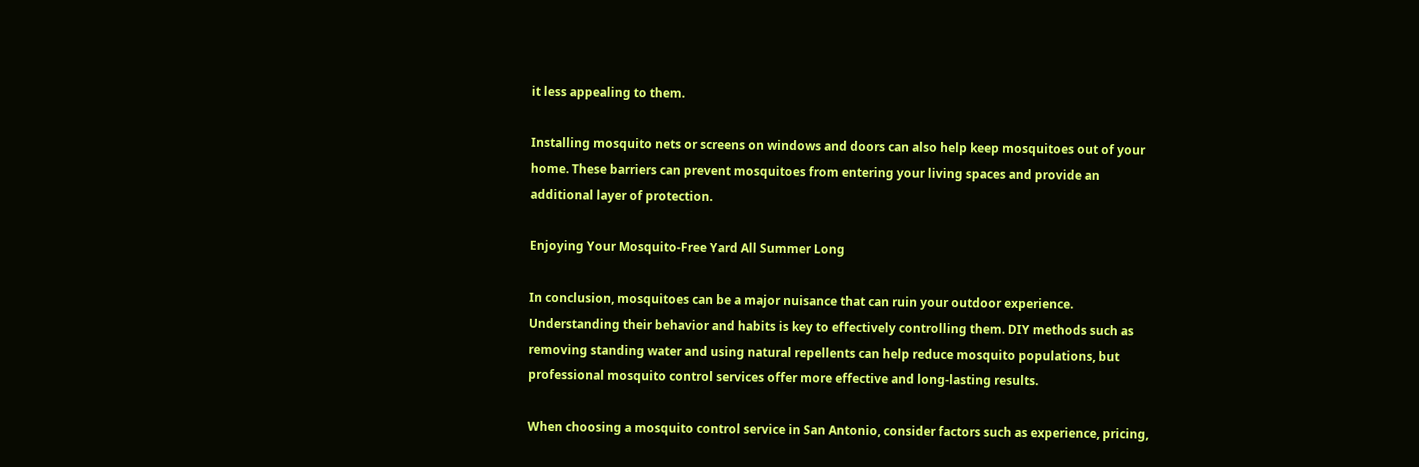it less appealing to them.

Installing mosquito nets or screens on windows and doors can also help keep mosquitoes out of your home. These barriers can prevent mosquitoes from entering your living spaces and provide an additional layer of protection.

Enjoying Your Mosquito-Free Yard All Summer Long

In conclusion, mosquitoes can be a major nuisance that can ruin your outdoor experience. Understanding their behavior and habits is key to effectively controlling them. DIY methods such as removing standing water and using natural repellents can help reduce mosquito populations, but professional mosquito control services offer more effective and long-lasting results.

When choosing a mosquito control service in San Antonio, consider factors such as experience, pricing,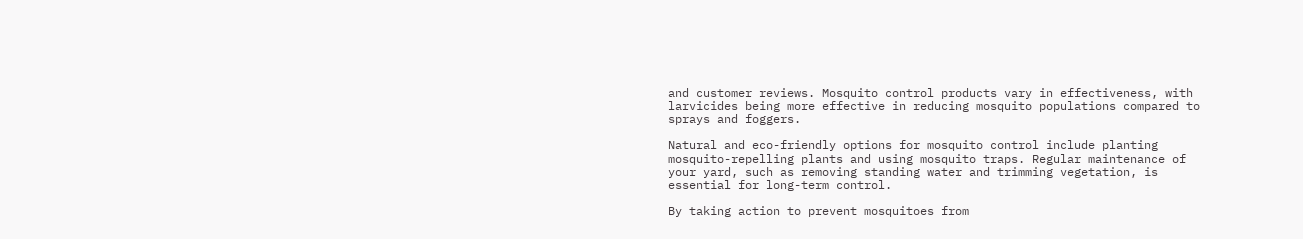and customer reviews. Mosquito control products vary in effectiveness, with larvicides being more effective in reducing mosquito populations compared to sprays and foggers.

Natural and eco-friendly options for mosquito control include planting mosquito-repelling plants and using mosquito traps. Regular maintenance of your yard, such as removing standing water and trimming vegetation, is essential for long-term control.

By taking action to prevent mosquitoes from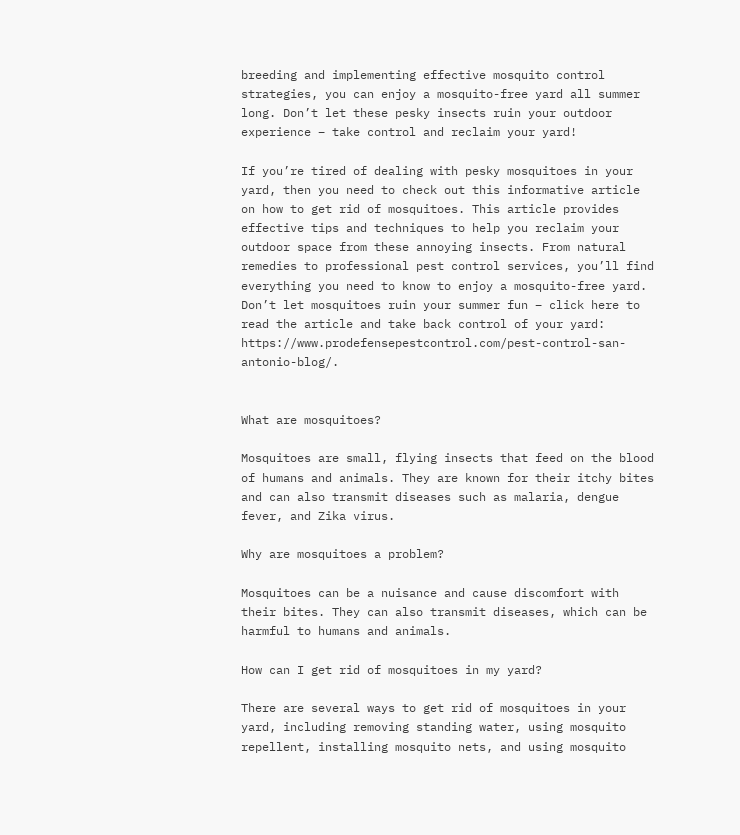breeding and implementing effective mosquito control strategies, you can enjoy a mosquito-free yard all summer long. Don’t let these pesky insects ruin your outdoor experience – take control and reclaim your yard!

If you’re tired of dealing with pesky mosquitoes in your yard, then you need to check out this informative article on how to get rid of mosquitoes. This article provides effective tips and techniques to help you reclaim your outdoor space from these annoying insects. From natural remedies to professional pest control services, you’ll find everything you need to know to enjoy a mosquito-free yard. Don’t let mosquitoes ruin your summer fun – click here to read the article and take back control of your yard: https://www.prodefensepestcontrol.com/pest-control-san-antonio-blog/.


What are mosquitoes?

Mosquitoes are small, flying insects that feed on the blood of humans and animals. They are known for their itchy bites and can also transmit diseases such as malaria, dengue fever, and Zika virus.

Why are mosquitoes a problem?

Mosquitoes can be a nuisance and cause discomfort with their bites. They can also transmit diseases, which can be harmful to humans and animals.

How can I get rid of mosquitoes in my yard?

There are several ways to get rid of mosquitoes in your yard, including removing standing water, using mosquito repellent, installing mosquito nets, and using mosquito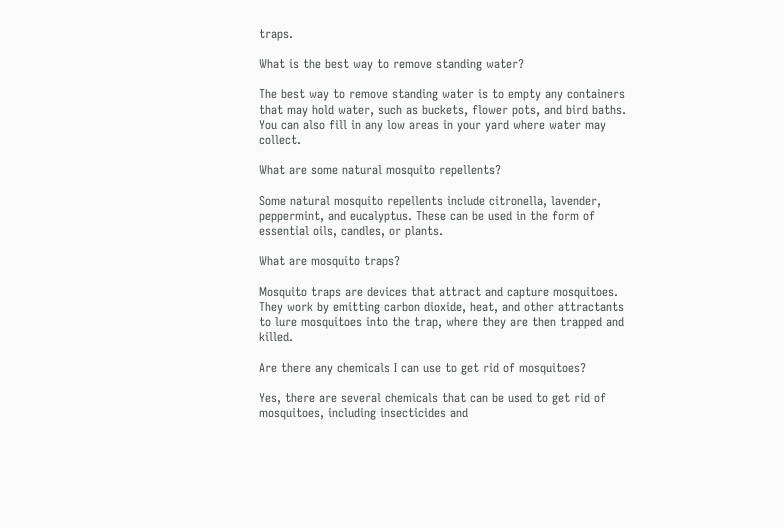traps.

What is the best way to remove standing water?

The best way to remove standing water is to empty any containers that may hold water, such as buckets, flower pots, and bird baths. You can also fill in any low areas in your yard where water may collect.

What are some natural mosquito repellents?

Some natural mosquito repellents include citronella, lavender, peppermint, and eucalyptus. These can be used in the form of essential oils, candles, or plants.

What are mosquito traps?

Mosquito traps are devices that attract and capture mosquitoes. They work by emitting carbon dioxide, heat, and other attractants to lure mosquitoes into the trap, where they are then trapped and killed.

Are there any chemicals I can use to get rid of mosquitoes?

Yes, there are several chemicals that can be used to get rid of mosquitoes, including insecticides and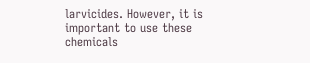larvicides. However, it is important to use these chemicals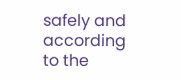safely and according to the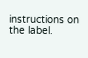instructions on the label.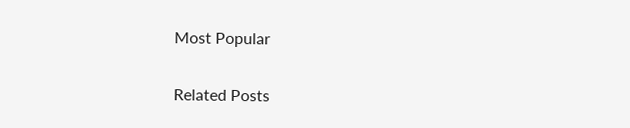Most Popular

Related Posts